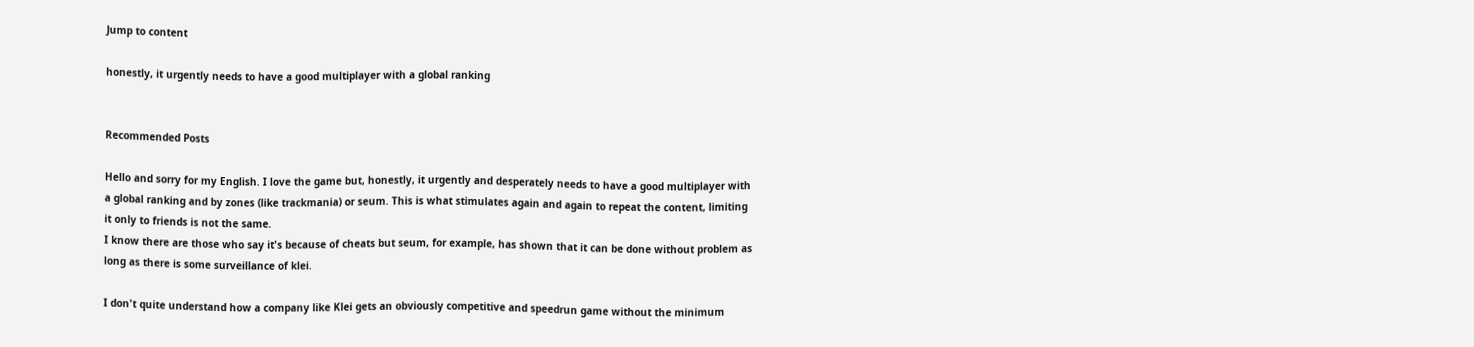Jump to content

honestly, it urgently needs to have a good multiplayer with a global ranking


Recommended Posts

Hello and sorry for my English. I love the game but, honestly, it urgently and desperately needs to have a good multiplayer with a global ranking and by zones (like trackmania) or seum. This is what stimulates again and again to repeat the content, limiting it only to friends is not the same.
I know there are those who say it's because of cheats but seum, for example, has shown that it can be done without problem as long as there is some surveillance of klei.

I don't quite understand how a company like Klei gets an obviously competitive and speedrun game without the minimum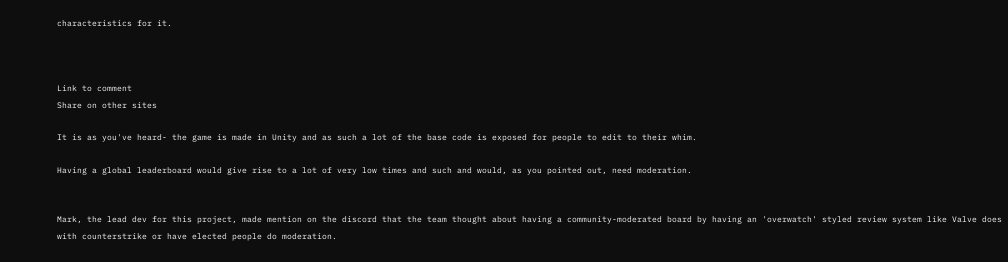characteristics for it.



Link to comment
Share on other sites

It is as you've heard- the game is made in Unity and as such a lot of the base code is exposed for people to edit to their whim.

Having a global leaderboard would give rise to a lot of very low times and such and would, as you pointed out, need moderation.


Mark, the lead dev for this project, made mention on the discord that the team thought about having a community-moderated board by having an 'overwatch' styled review system like Valve does with counterstrike or have elected people do moderation.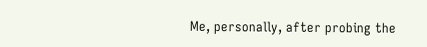Me, personally, after probing the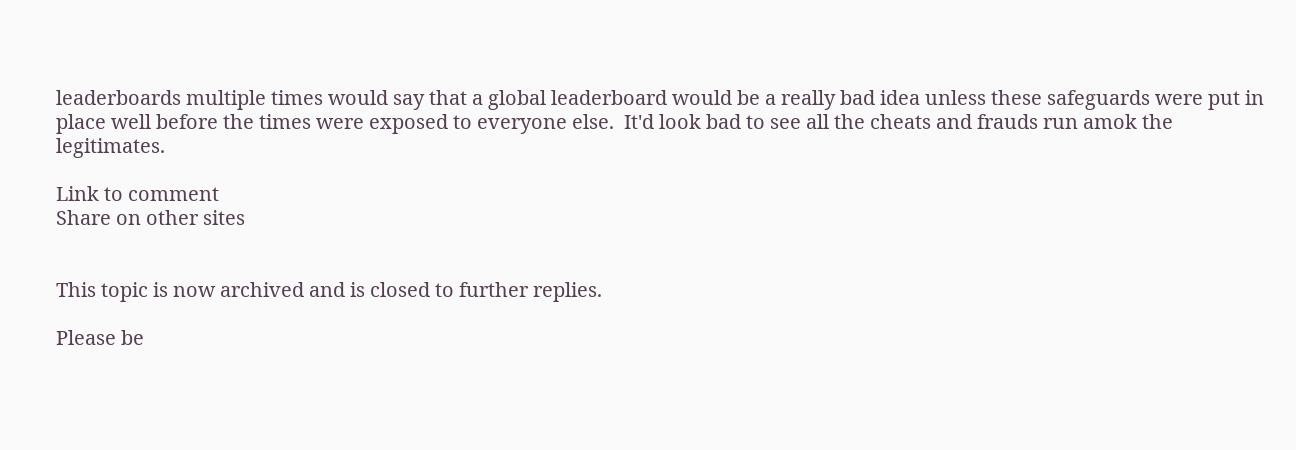leaderboards multiple times would say that a global leaderboard would be a really bad idea unless these safeguards were put in place well before the times were exposed to everyone else.  It'd look bad to see all the cheats and frauds run amok the legitimates.

Link to comment
Share on other sites


This topic is now archived and is closed to further replies.

Please be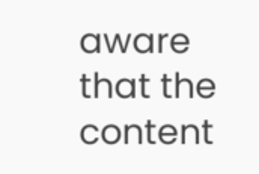aware that the content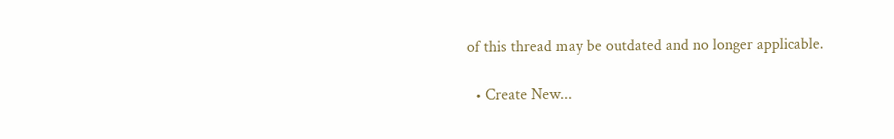of this thread may be outdated and no longer applicable.

  • Create New...